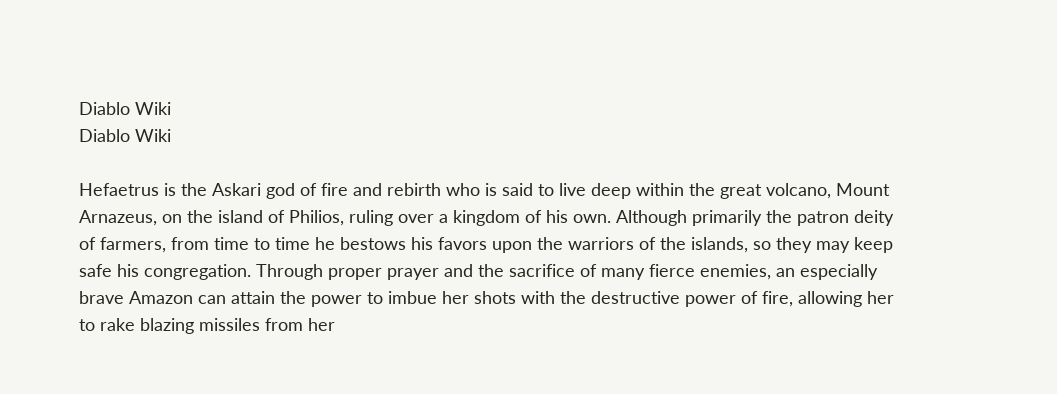Diablo Wiki
Diablo Wiki

Hefaetrus is the Askari god of fire and rebirth who is said to live deep within the great volcano, Mount Arnazeus, on the island of Philios, ruling over a kingdom of his own. Although primarily the patron deity of farmers, from time to time he bestows his favors upon the warriors of the islands, so they may keep safe his congregation. Through proper prayer and the sacrifice of many fierce enemies, an especially brave Amazon can attain the power to imbue her shots with the destructive power of fire, allowing her to rake blazing missiles from her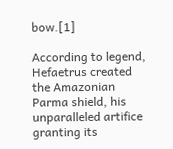bow.[1]

According to legend, Hefaetrus created the Amazonian Parma shield, his unparalleled artifice granting its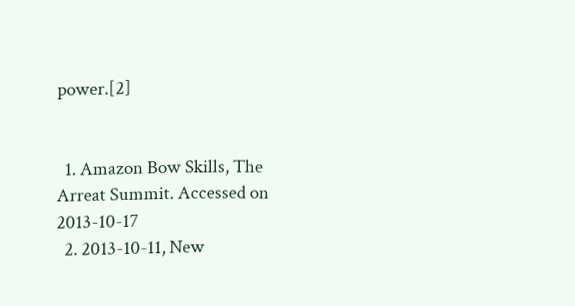power.[2]


  1. Amazon Bow Skills, The Arreat Summit. Accessed on 2013-10-17
  2. 2013-10-11, New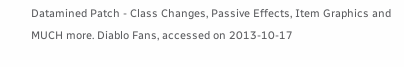Datamined Patch - Class Changes, Passive Effects, Item Graphics and MUCH more. Diablo Fans, accessed on 2013-10-17